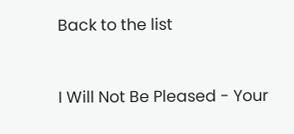Back to the list


I Will Not Be Pleased - Your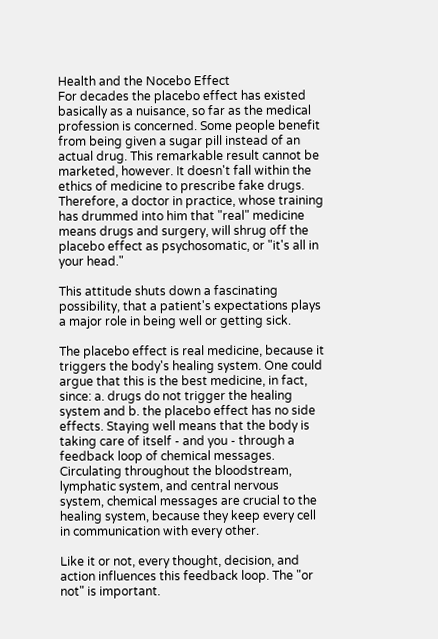Health and the Nocebo Effect
For decades the placebo effect has existed basically as a nuisance, so far as the medical profession is concerned. Some people benefit from being given a sugar pill instead of an actual drug. This remarkable result cannot be marketed, however. It doesn't fall within the ethics of medicine to prescribe fake drugs. Therefore, a doctor in practice, whose training has drummed into him that "real" medicine means drugs and surgery, will shrug off the placebo effect as psychosomatic, or "it's all in your head."

This attitude shuts down a fascinating possibility, that a patient's expectations plays a major role in being well or getting sick.

The placebo effect is real medicine, because it triggers the body's healing system. One could argue that this is the best medicine, in fact, since: a. drugs do not trigger the healing system and b. the placebo effect has no side effects. Staying well means that the body is taking care of itself - and you - through a feedback loop of chemical messages. Circulating throughout the bloodstream, lymphatic system, and central nervous system, chemical messages are crucial to the healing system, because they keep every cell in communication with every other.

Like it or not, every thought, decision, and action influences this feedback loop. The "or not" is important.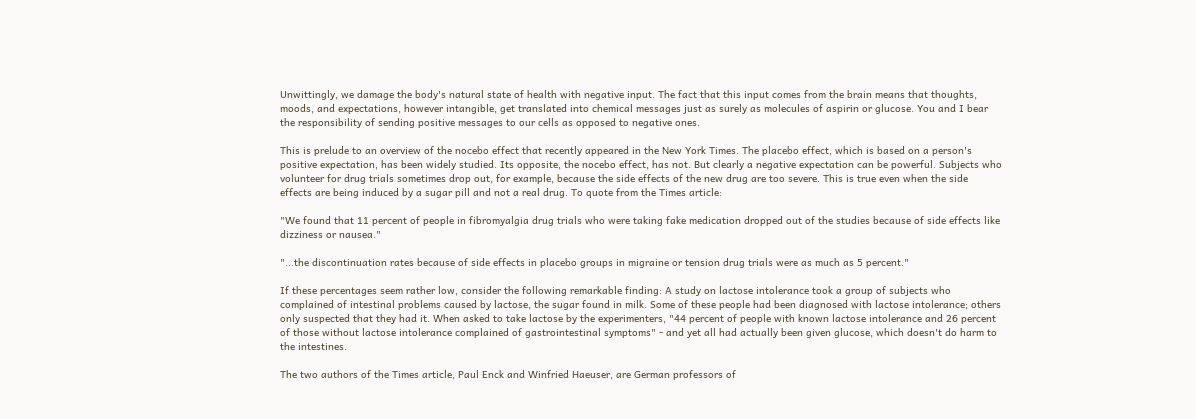Unwittingly, we damage the body's natural state of health with negative input. The fact that this input comes from the brain means that thoughts, moods, and expectations, however intangible, get translated into chemical messages just as surely as molecules of aspirin or glucose. You and I bear the responsibility of sending positive messages to our cells as opposed to negative ones.

This is prelude to an overview of the nocebo effect that recently appeared in the New York Times. The placebo effect, which is based on a person's positive expectation, has been widely studied. Its opposite, the nocebo effect, has not. But clearly a negative expectation can be powerful. Subjects who volunteer for drug trials sometimes drop out, for example, because the side effects of the new drug are too severe. This is true even when the side effects are being induced by a sugar pill and not a real drug. To quote from the Times article:

"We found that 11 percent of people in fibromyalgia drug trials who were taking fake medication dropped out of the studies because of side effects like dizziness or nausea."

"...the discontinuation rates because of side effects in placebo groups in migraine or tension drug trials were as much as 5 percent."

If these percentages seem rather low, consider the following remarkable finding: A study on lactose intolerance took a group of subjects who complained of intestinal problems caused by lactose, the sugar found in milk. Some of these people had been diagnosed with lactose intolerance; others only suspected that they had it. When asked to take lactose by the experimenters, "44 percent of people with known lactose intolerance and 26 percent of those without lactose intolerance complained of gastrointestinal symptoms" - and yet all had actually been given glucose, which doesn't do harm to the intestines.

The two authors of the Times article, Paul Enck and Winfried Haeuser, are German professors of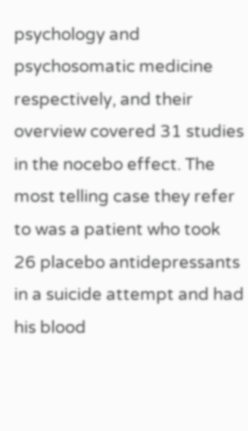psychology and psychosomatic medicine respectively, and their overview covered 31 studies in the nocebo effect. The most telling case they refer to was a patient who took 26 placebo antidepressants in a suicide attempt and had his blood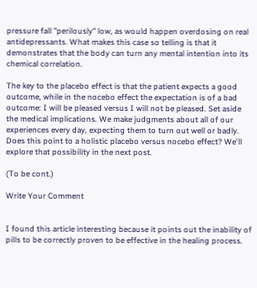pressure fall "perilously" low, as would happen overdosing on real antidepressants. What makes this case so telling is that it demonstrates that the body can turn any mental intention into its chemical correlation.

The key to the placebo effect is that the patient expects a good outcome, while in the nocebo effect the expectation is of a bad outcome: I will be pleased versus I will not be pleased. Set aside the medical implications. We make judgments about all of our experiences every day, expecting them to turn out well or badly. Does this point to a holistic placebo versus nocebo effect? We'll explore that possibility in the next post.

(To be cont.)

Write Your Comment


I found this article interesting because it points out the inability of pills to be correctly proven to be effective in the healing process.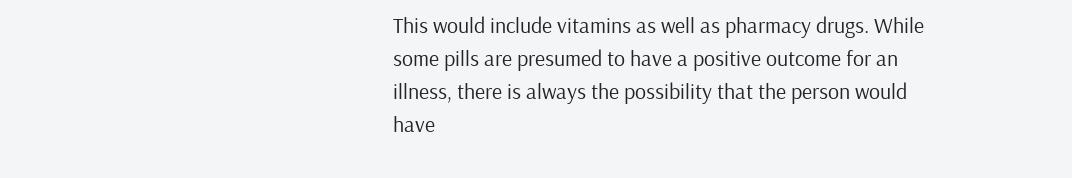This would include vitamins as well as pharmacy drugs. While some pills are presumed to have a positive outcome for an illness, there is always the possibility that the person would have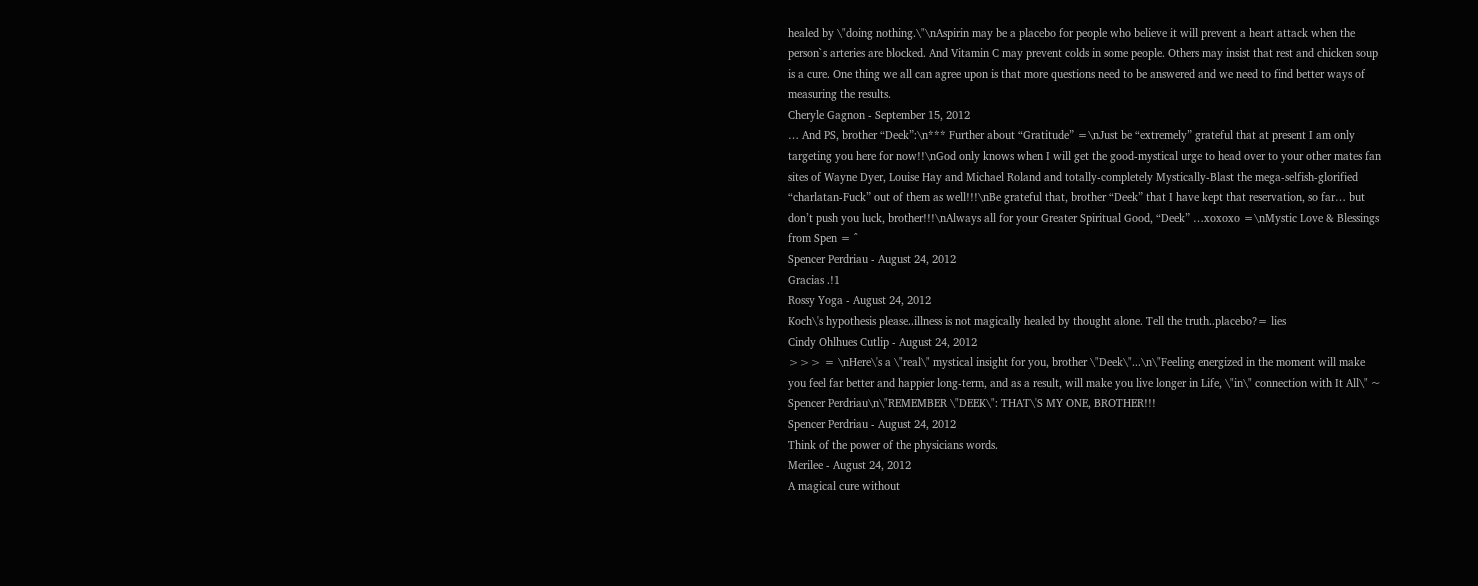healed by \"doing nothing.\"\nAspirin may be a placebo for people who believe it will prevent a heart attack when the person`s arteries are blocked. And Vitamin C may prevent colds in some people. Others may insist that rest and chicken soup is a cure. One thing we all can agree upon is that more questions need to be answered and we need to find better ways of measuring the results.
Cheryle Gagnon - September 15, 2012
… And PS, brother “Deek”:\n*** Further about “Gratitude” =\nJust be “extremely” grateful that at present I am only targeting you here for now!!\nGod only knows when I will get the good-mystical urge to head over to your other mates fan sites of Wayne Dyer, Louise Hay and Michael Roland and totally-completely Mystically-Blast the mega-selfish-glorified “charlatan-Fuck” out of them as well!!!\nBe grateful that, brother “Deek” that I have kept that reservation, so far… but don’t push you luck, brother!!!\nAlways all for your Greater Spiritual Good, “Deek” …xoxoxo =\nMystic Love & Blessings from Spen = ^
Spencer Perdriau - August 24, 2012
Gracias .!1
Rossy Yoga - August 24, 2012
Koch\'s hypothesis please..illness is not magically healed by thought alone. Tell the truth..placebo?= lies
Cindy Ohlhues Cutlip - August 24, 2012
>>> = \nHere\'s a \"real\" mystical insight for you, brother \"Deek\"...\n\"Feeling energized in the moment will make you feel far better and happier long-term, and as a result, will make you live longer in Life, \"in\" connection with It All\" ~ Spencer Perdriau\n\"REMEMBER \"DEEK\": THAT\'S MY ONE, BROTHER!!!
Spencer Perdriau - August 24, 2012
Think of the power of the physicians words.
Merilee - August 24, 2012
A magical cure without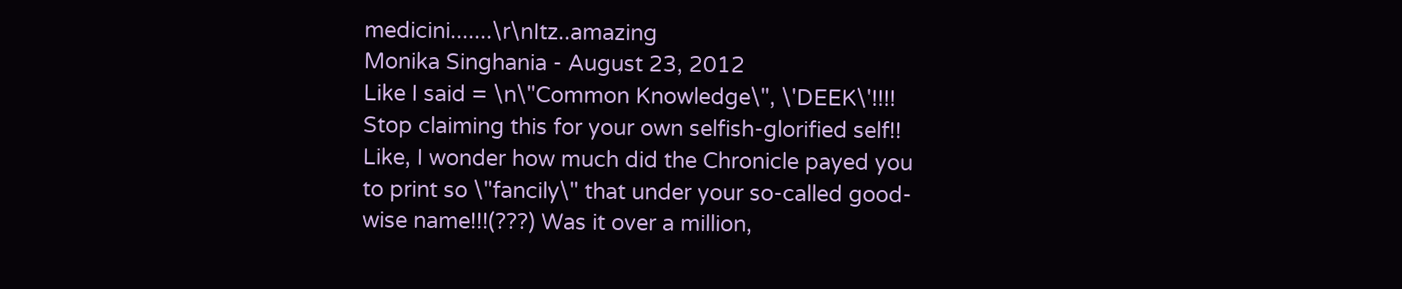medicini.......\r\nItz..amazing
Monika Singhania - August 23, 2012
Like I said = \n\"Common Knowledge\", \'DEEK\'!!!! Stop claiming this for your own selfish-glorified self!! Like, I wonder how much did the Chronicle payed you to print so \"fancily\" that under your so-called good-wise name!!!(???) Was it over a million,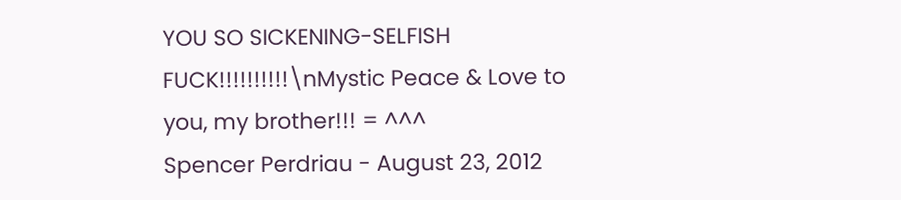YOU SO SICKENING-SELFISH FUCK!!!!!!!!!!\nMystic Peace & Love to you, my brother!!! = ^^^
Spencer Perdriau - August 23, 2012